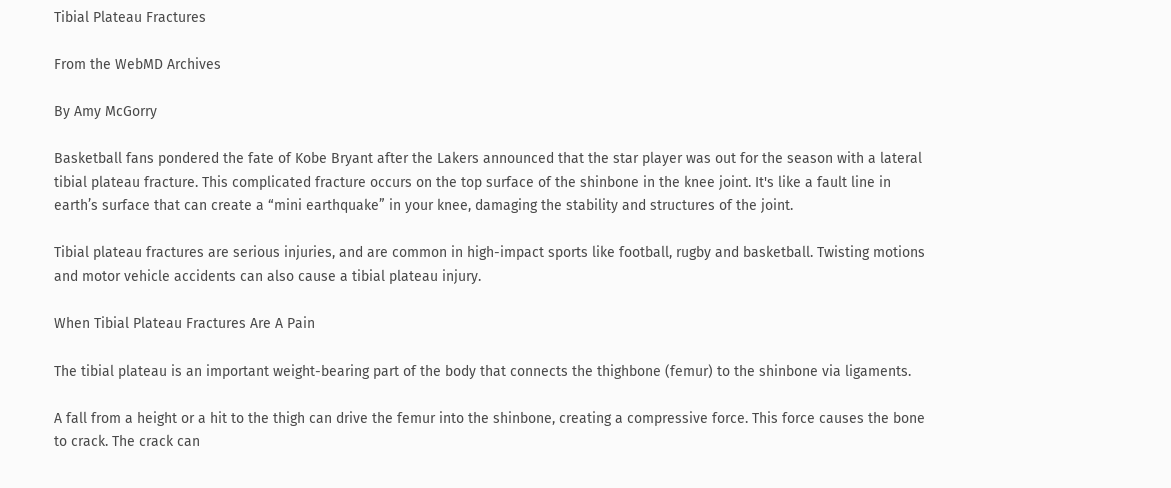Tibial Plateau Fractures

From the WebMD Archives

By Amy McGorry

Basketball fans pondered the fate of Kobe Bryant after the Lakers announced that the star player was out for the season with a lateral tibial plateau fracture. This complicated fracture occurs on the top surface of the shinbone in the knee joint. It's like a fault line in earth’s surface that can create a “mini earthquake” in your knee, damaging the stability and structures of the joint.

Tibial plateau fractures are serious injuries, and are common in high-impact sports like football, rugby and basketball. Twisting motions and motor vehicle accidents can also cause a tibial plateau injury.

When Tibial Plateau Fractures Are A Pain

The tibial plateau is an important weight-bearing part of the body that connects the thighbone (femur) to the shinbone via ligaments.

A fall from a height or a hit to the thigh can drive the femur into the shinbone, creating a compressive force. This force causes the bone to crack. The crack can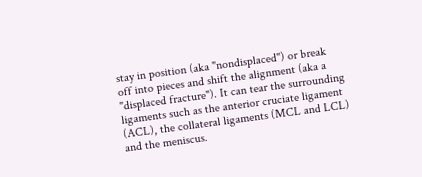stay in position (aka "nondisplaced") or break off into pieces and shift the alignment (aka a "displaced fracture"). It can tear the surrounding ligaments such as the anterior cruciate ligament (ACL), the collateral ligaments (MCL and LCL) and the meniscus.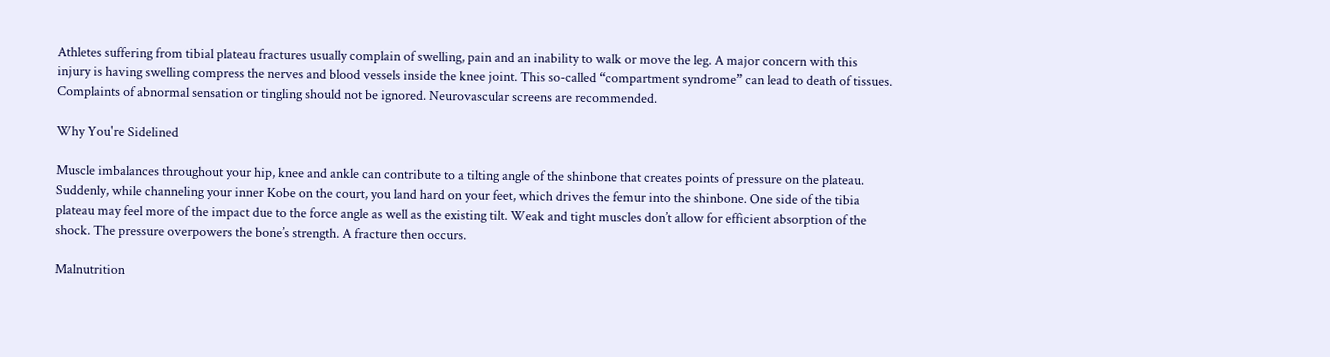Athletes suffering from tibial plateau fractures usually complain of swelling, pain and an inability to walk or move the leg. A major concern with this injury is having swelling compress the nerves and blood vessels inside the knee joint. This so-called “compartment syndrome” can lead to death of tissues. Complaints of abnormal sensation or tingling should not be ignored. Neurovascular screens are recommended.

Why You're Sidelined

Muscle imbalances throughout your hip, knee and ankle can contribute to a tilting angle of the shinbone that creates points of pressure on the plateau. Suddenly, while channeling your inner Kobe on the court, you land hard on your feet, which drives the femur into the shinbone. One side of the tibia plateau may feel more of the impact due to the force angle as well as the existing tilt. Weak and tight muscles don’t allow for efficient absorption of the shock. The pressure overpowers the bone’s strength. A fracture then occurs.

Malnutrition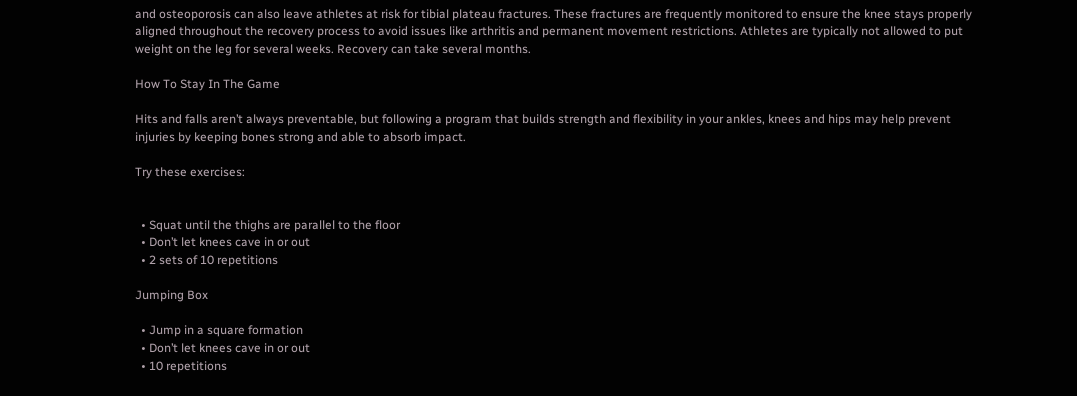and osteoporosis can also leave athletes at risk for tibial plateau fractures. These fractures are frequently monitored to ensure the knee stays properly aligned throughout the recovery process to avoid issues like arthritis and permanent movement restrictions. Athletes are typically not allowed to put weight on the leg for several weeks. Recovery can take several months.

How To Stay In The Game

Hits and falls aren’t always preventable, but following a program that builds strength and flexibility in your ankles, knees and hips may help prevent injuries by keeping bones strong and able to absorb impact.

Try these exercises:


  • Squat until the thighs are parallel to the floor
  • Don’t let knees cave in or out
  • 2 sets of 10 repetitions

Jumping Box

  • Jump in a square formation
  • Don’t let knees cave in or out
  • 10 repetitions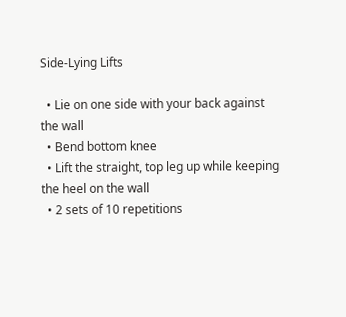Side-Lying Lifts

  • Lie on one side with your back against the wall
  • Bend bottom knee
  • Lift the straight, top leg up while keeping the heel on the wall
  • 2 sets of 10 repetitions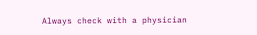Always check with a physician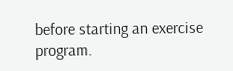before starting an exercise program.